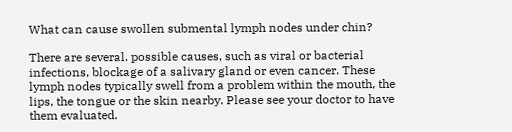What can cause swollen submental lymph nodes under chin?

There are several. possible causes, such as viral or bacterial infections, blockage of a salivary gland or even cancer. These lymph nodes typically swell from a problem within the mouth, the lips, the tongue or the skin nearby. Please see your doctor to have them evaluated.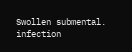Swollen submental. infection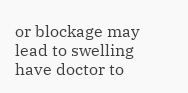or blockage may lead to swelling have doctor to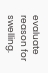evaluate reason for swelling.